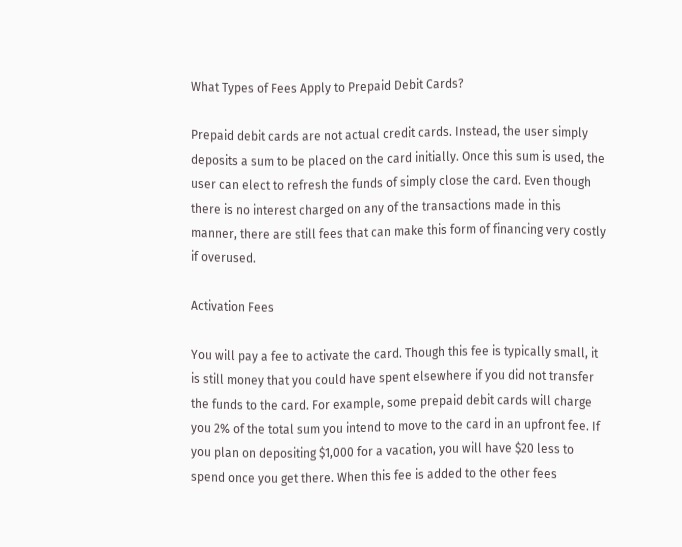What Types of Fees Apply to Prepaid Debit Cards?

Prepaid debit cards are not actual credit cards. Instead, the user simply deposits a sum to be placed on the card initially. Once this sum is used, the user can elect to refresh the funds of simply close the card. Even though there is no interest charged on any of the transactions made in this manner, there are still fees that can make this form of financing very costly if overused.

Activation Fees

You will pay a fee to activate the card. Though this fee is typically small, it is still money that you could have spent elsewhere if you did not transfer the funds to the card. For example, some prepaid debit cards will charge you 2% of the total sum you intend to move to the card in an upfront fee. If you plan on depositing $1,000 for a vacation, you will have $20 less to spend once you get there. When this fee is added to the other fees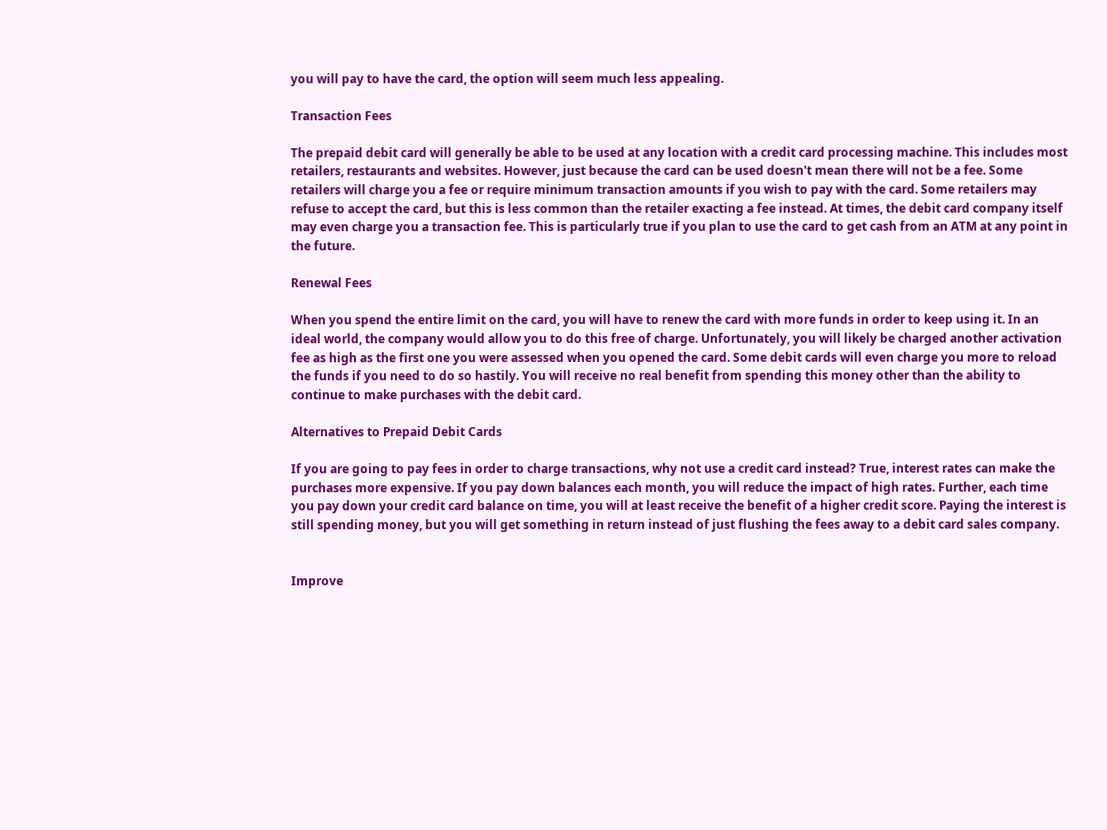you will pay to have the card, the option will seem much less appealing.

Transaction Fees

The prepaid debit card will generally be able to be used at any location with a credit card processing machine. This includes most retailers, restaurants and websites. However, just because the card can be used doesn't mean there will not be a fee. Some retailers will charge you a fee or require minimum transaction amounts if you wish to pay with the card. Some retailers may refuse to accept the card, but this is less common than the retailer exacting a fee instead. At times, the debit card company itself may even charge you a transaction fee. This is particularly true if you plan to use the card to get cash from an ATM at any point in the future.

Renewal Fees

When you spend the entire limit on the card, you will have to renew the card with more funds in order to keep using it. In an ideal world, the company would allow you to do this free of charge. Unfortunately, you will likely be charged another activation fee as high as the first one you were assessed when you opened the card. Some debit cards will even charge you more to reload the funds if you need to do so hastily. You will receive no real benefit from spending this money other than the ability to continue to make purchases with the debit card.

Alternatives to Prepaid Debit Cards

If you are going to pay fees in order to charge transactions, why not use a credit card instead? True, interest rates can make the purchases more expensive. If you pay down balances each month, you will reduce the impact of high rates. Further, each time you pay down your credit card balance on time, you will at least receive the benefit of a higher credit score. Paying the interest is still spending money, but you will get something in return instead of just flushing the fees away to a debit card sales company.


Improve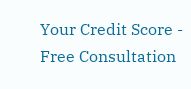Your Credit Score - Free Consultation